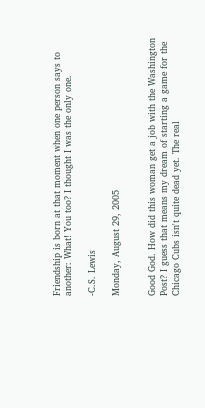Friendship is born at that moment when one person says to another: What! You too? I thought I was the only one.

-C.S. Lewis

Monday, August 29, 2005


Good God. How did this woman get a job with the Washington Post? I guess that means my dream of starting a game for the Chicago Cubs isn't quite dead yet. The real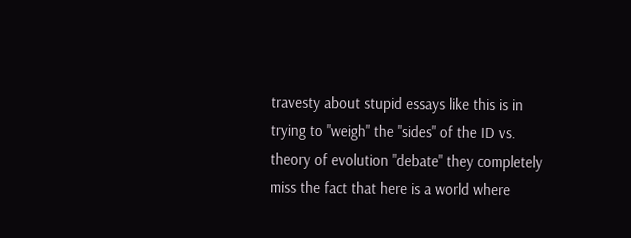travesty about stupid essays like this is in trying to "weigh" the "sides" of the ID vs. theory of evolution "debate" they completely miss the fact that here is a world where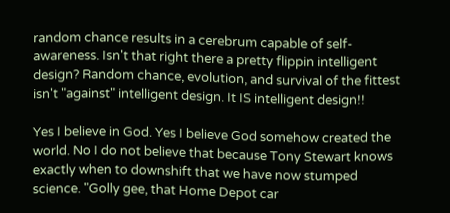random chance results in a cerebrum capable of self-awareness. Isn't that right there a pretty flippin intelligent design? Random chance, evolution, and survival of the fittest isn't "against" intelligent design. It IS intelligent design!!

Yes I believe in God. Yes I believe God somehow created the world. No I do not believe that because Tony Stewart knows exactly when to downshift that we have now stumped science. "Golly gee, that Home Depot car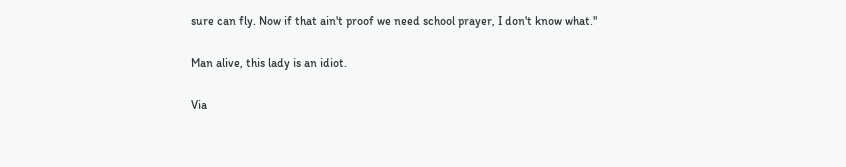sure can fly. Now if that ain't proof we need school prayer, I don't know what."

Man alive, this lady is an idiot.

Via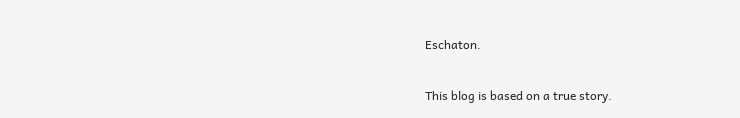Eschaton.

This blog is based on a true story.